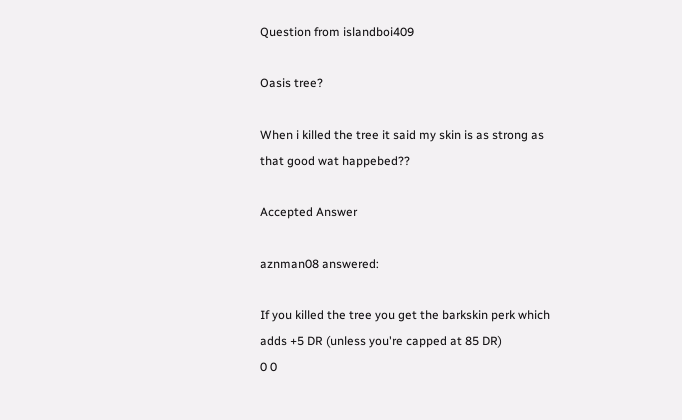Question from islandboi409

Oasis tree?

When i killed the tree it said my skin is as strong as that good wat happebed??

Accepted Answer

aznman08 answered:

If you killed the tree you get the barkskin perk which adds +5 DR (unless you're capped at 85 DR)
0 0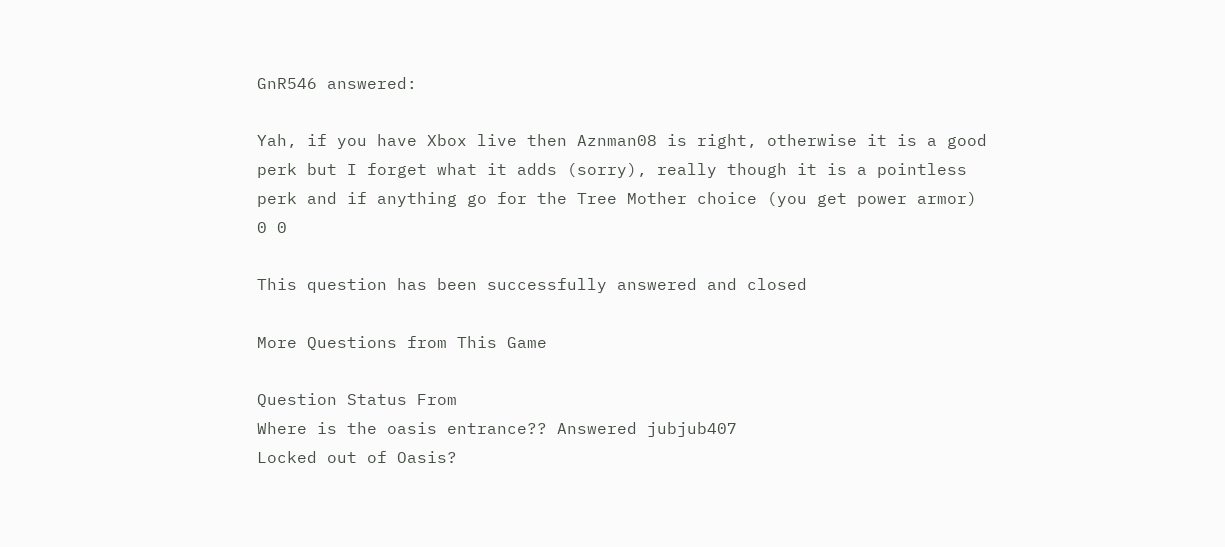GnR546 answered:

Yah, if you have Xbox live then Aznman08 is right, otherwise it is a good perk but I forget what it adds (sorry), really though it is a pointless perk and if anything go for the Tree Mother choice (you get power armor)
0 0

This question has been successfully answered and closed

More Questions from This Game

Question Status From
Where is the oasis entrance?? Answered jubjub407
Locked out of Oasis?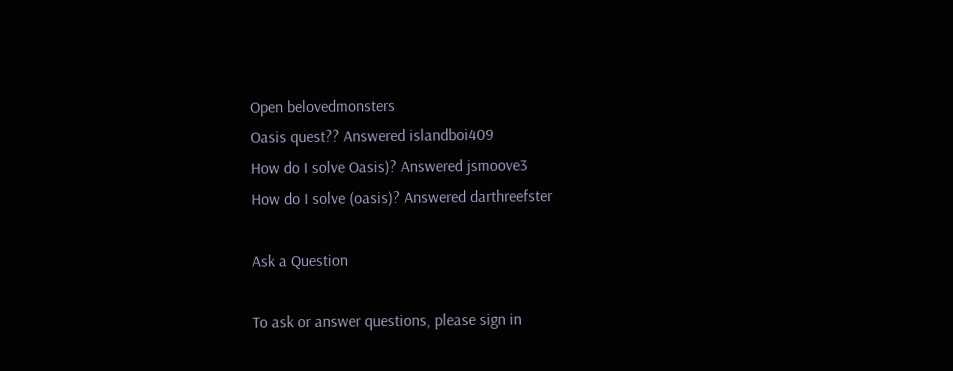Open belovedmonsters
Oasis quest?? Answered islandboi409
How do I solve Oasis)? Answered jsmoove3
How do I solve (oasis)? Answered darthreefster

Ask a Question

To ask or answer questions, please sign in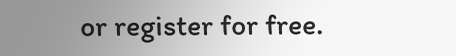or register for free.